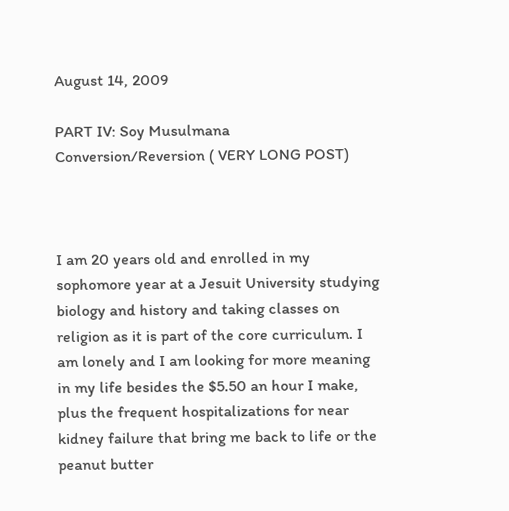August 14, 2009

PART IV: Soy Musulmana Conversion/Reversion ( VERY LONG POST)



I am 20 years old and enrolled in my sophomore year at a Jesuit University studying biology and history and taking classes on religion as it is part of the core curriculum. I am lonely and I am looking for more meaning in my life besides the $5.50 an hour I make, plus the frequent hospitalizations for near kidney failure that bring me back to life or the peanut butter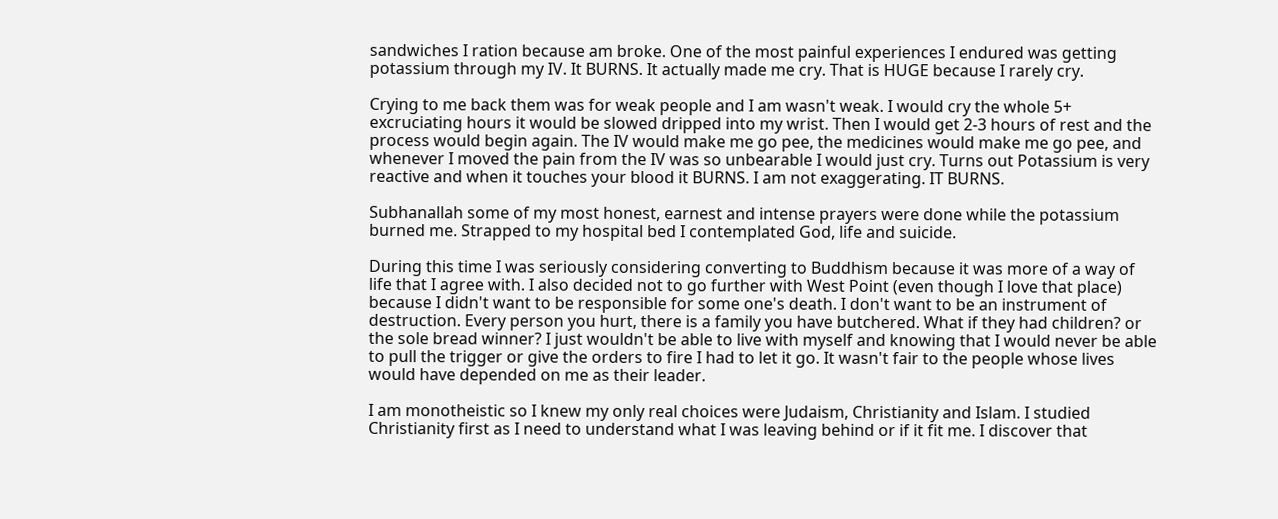sandwiches I ration because am broke. One of the most painful experiences I endured was getting potassium through my IV. It BURNS. It actually made me cry. That is HUGE because I rarely cry.

Crying to me back them was for weak people and I am wasn't weak. I would cry the whole 5+ excruciating hours it would be slowed dripped into my wrist. Then I would get 2-3 hours of rest and the process would begin again. The IV would make me go pee, the medicines would make me go pee, and whenever I moved the pain from the IV was so unbearable I would just cry. Turns out Potassium is very reactive and when it touches your blood it BURNS. I am not exaggerating. IT BURNS.

Subhanallah some of my most honest, earnest and intense prayers were done while the potassium burned me. Strapped to my hospital bed I contemplated God, life and suicide.

During this time I was seriously considering converting to Buddhism because it was more of a way of life that I agree with. I also decided not to go further with West Point (even though I love that place) because I didn't want to be responsible for some one's death. I don't want to be an instrument of destruction. Every person you hurt, there is a family you have butchered. What if they had children? or the sole bread winner? I just wouldn't be able to live with myself and knowing that I would never be able to pull the trigger or give the orders to fire I had to let it go. It wasn't fair to the people whose lives would have depended on me as their leader.

I am monotheistic so I knew my only real choices were Judaism, Christianity and Islam. I studied Christianity first as I need to understand what I was leaving behind or if it fit me. I discover that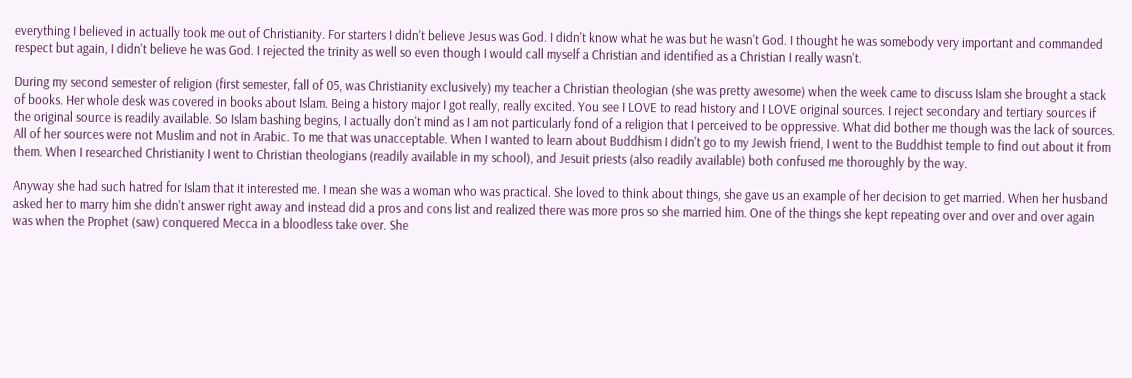everything I believed in actually took me out of Christianity. For starters I didn't believe Jesus was God. I didn't know what he was but he wasn't God. I thought he was somebody very important and commanded respect but again, I didn't believe he was God. I rejected the trinity as well so even though I would call myself a Christian and identified as a Christian I really wasn't.

During my second semester of religion (first semester, fall of 05, was Christianity exclusively) my teacher a Christian theologian (she was pretty awesome) when the week came to discuss Islam she brought a stack of books. Her whole desk was covered in books about Islam. Being a history major I got really, really excited. You see I LOVE to read history and I LOVE original sources. I reject secondary and tertiary sources if the original source is readily available. So Islam bashing begins, I actually don't mind as I am not particularly fond of a religion that I perceived to be oppressive. What did bother me though was the lack of sources. All of her sources were not Muslim and not in Arabic. To me that was unacceptable. When I wanted to learn about Buddhism I didn't go to my Jewish friend, I went to the Buddhist temple to find out about it from them. When I researched Christianity I went to Christian theologians (readily available in my school), and Jesuit priests (also readily available) both confused me thoroughly by the way.

Anyway she had such hatred for Islam that it interested me. I mean she was a woman who was practical. She loved to think about things, she gave us an example of her decision to get married. When her husband asked her to marry him she didn't answer right away and instead did a pros and cons list and realized there was more pros so she married him. One of the things she kept repeating over and over and over again was when the Prophet (saw) conquered Mecca in a bloodless take over. She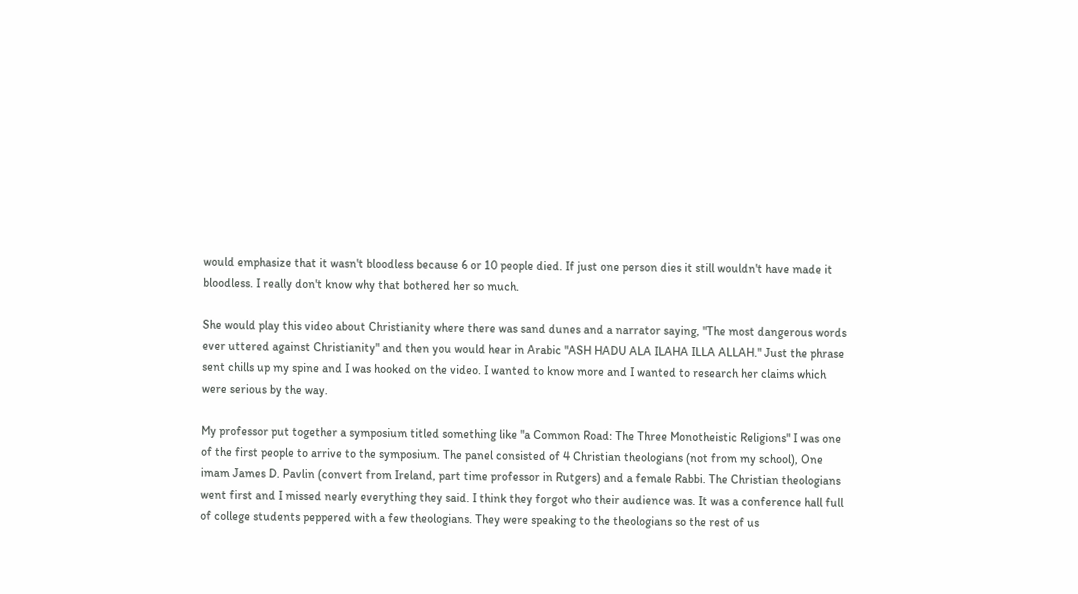would emphasize that it wasn't bloodless because 6 or 10 people died. If just one person dies it still wouldn't have made it bloodless. I really don't know why that bothered her so much.

She would play this video about Christianity where there was sand dunes and a narrator saying, "The most dangerous words ever uttered against Christianity" and then you would hear in Arabic "ASH HADU ALA ILAHA ILLA ALLAH." Just the phrase sent chills up my spine and I was hooked on the video. I wanted to know more and I wanted to research her claims which were serious by the way.

My professor put together a symposium titled something like "a Common Road: The Three Monotheistic Religions" I was one of the first people to arrive to the symposium. The panel consisted of 4 Christian theologians (not from my school), One imam James D. Pavlin (convert from Ireland, part time professor in Rutgers) and a female Rabbi. The Christian theologians went first and I missed nearly everything they said. I think they forgot who their audience was. It was a conference hall full of college students peppered with a few theologians. They were speaking to the theologians so the rest of us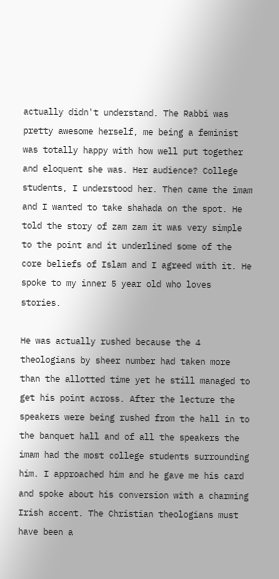actually didn't understand. The Rabbi was pretty awesome herself, me being a feminist was totally happy with how well put together and eloquent she was. Her audience? College students, I understood her. Then came the imam and I wanted to take shahada on the spot. He told the story of zam zam it was very simple to the point and it underlined some of the core beliefs of Islam and I agreed with it. He spoke to my inner 5 year old who loves stories.

He was actually rushed because the 4 theologians by sheer number had taken more than the allotted time yet he still managed to get his point across. After the lecture the speakers were being rushed from the hall in to the banquet hall and of all the speakers the imam had the most college students surrounding him. I approached him and he gave me his card and spoke about his conversion with a charming Irish accent. The Christian theologians must have been a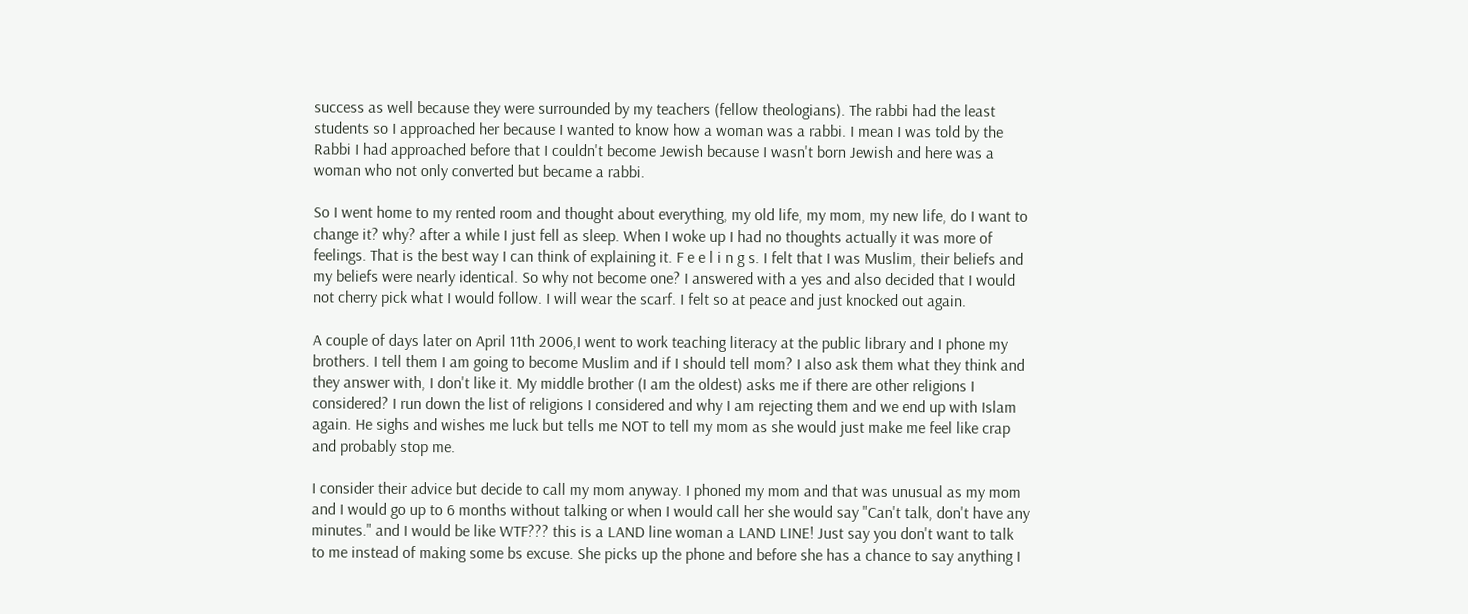success as well because they were surrounded by my teachers (fellow theologians). The rabbi had the least students so I approached her because I wanted to know how a woman was a rabbi. I mean I was told by the Rabbi I had approached before that I couldn't become Jewish because I wasn't born Jewish and here was a woman who not only converted but became a rabbi.

So I went home to my rented room and thought about everything, my old life, my mom, my new life, do I want to change it? why? after a while I just fell as sleep. When I woke up I had no thoughts actually it was more of feelings. That is the best way I can think of explaining it. F e e l i n g s. I felt that I was Muslim, their beliefs and my beliefs were nearly identical. So why not become one? I answered with a yes and also decided that I would not cherry pick what I would follow. I will wear the scarf. I felt so at peace and just knocked out again.

A couple of days later on April 11th 2006,I went to work teaching literacy at the public library and I phone my brothers. I tell them I am going to become Muslim and if I should tell mom? I also ask them what they think and they answer with, I don't like it. My middle brother (I am the oldest) asks me if there are other religions I considered? I run down the list of religions I considered and why I am rejecting them and we end up with Islam again. He sighs and wishes me luck but tells me NOT to tell my mom as she would just make me feel like crap and probably stop me.

I consider their advice but decide to call my mom anyway. I phoned my mom and that was unusual as my mom and I would go up to 6 months without talking or when I would call her she would say "Can't talk, don't have any minutes." and I would be like WTF??? this is a LAND line woman a LAND LINE! Just say you don't want to talk to me instead of making some bs excuse. She picks up the phone and before she has a chance to say anything I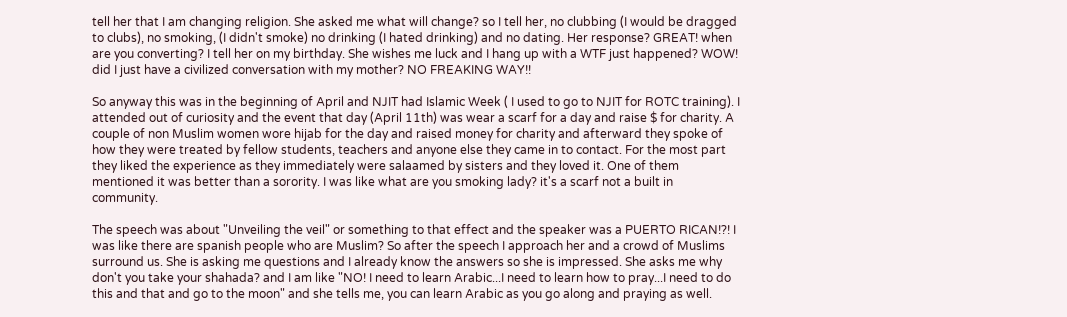tell her that I am changing religion. She asked me what will change? so I tell her, no clubbing (I would be dragged to clubs), no smoking, (I didn't smoke) no drinking (I hated drinking) and no dating. Her response? GREAT! when are you converting? I tell her on my birthday. She wishes me luck and I hang up with a WTF just happened? WOW! did I just have a civilized conversation with my mother? NO FREAKING WAY!!

So anyway this was in the beginning of April and NJIT had Islamic Week ( I used to go to NJIT for ROTC training). I attended out of curiosity and the event that day (April 11th) was wear a scarf for a day and raise $ for charity. A couple of non Muslim women wore hijab for the day and raised money for charity and afterward they spoke of how they were treated by fellow students, teachers and anyone else they came in to contact. For the most part they liked the experience as they immediately were salaamed by sisters and they loved it. One of them mentioned it was better than a sorority. I was like what are you smoking lady? it's a scarf not a built in community.

The speech was about "Unveiling the veil" or something to that effect and the speaker was a PUERTO RICAN!?! I was like there are spanish people who are Muslim? So after the speech I approach her and a crowd of Muslims surround us. She is asking me questions and I already know the answers so she is impressed. She asks me why don't you take your shahada? and I am like "NO! I need to learn Arabic...I need to learn how to pray...I need to do this and that and go to the moon" and she tells me, you can learn Arabic as you go along and praying as well.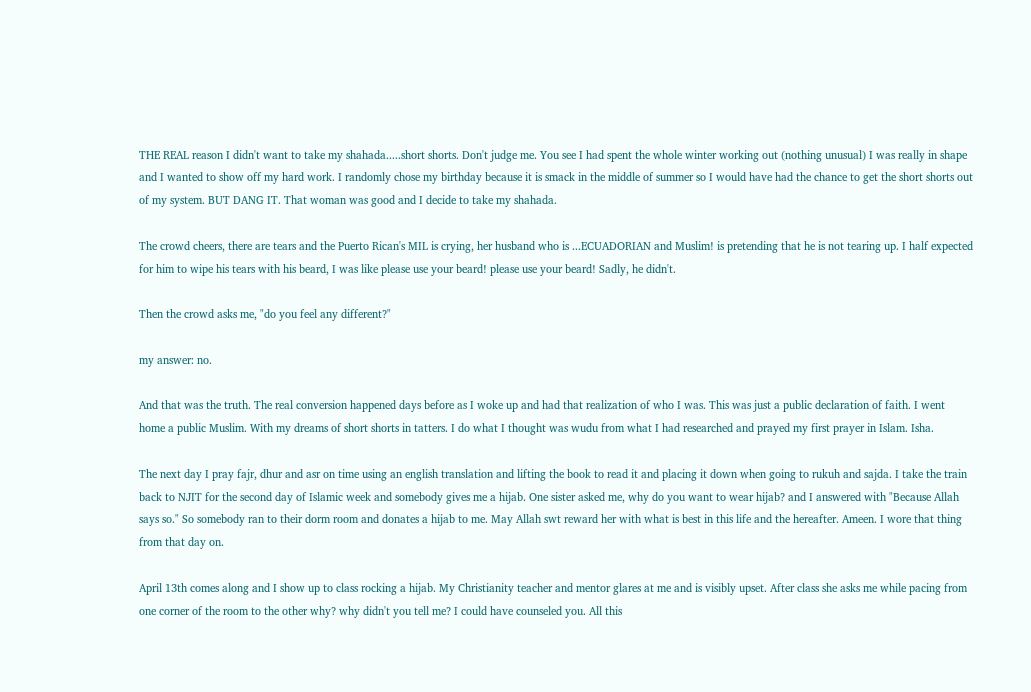THE REAL reason I didn't want to take my shahada.....short shorts. Don't judge me. You see I had spent the whole winter working out (nothing unusual) I was really in shape and I wanted to show off my hard work. I randomly chose my birthday because it is smack in the middle of summer so I would have had the chance to get the short shorts out of my system. BUT DANG IT. That woman was good and I decide to take my shahada.

The crowd cheers, there are tears and the Puerto Rican's MIL is crying, her husband who is ...ECUADORIAN and Muslim! is pretending that he is not tearing up. I half expected for him to wipe his tears with his beard, I was like please use your beard! please use your beard! Sadly, he didn't.

Then the crowd asks me, "do you feel any different?"

my answer: no.

And that was the truth. The real conversion happened days before as I woke up and had that realization of who I was. This was just a public declaration of faith. I went home a public Muslim. With my dreams of short shorts in tatters. I do what I thought was wudu from what I had researched and prayed my first prayer in Islam. Isha.

The next day I pray fajr, dhur and asr on time using an english translation and lifting the book to read it and placing it down when going to rukuh and sajda. I take the train back to NJIT for the second day of Islamic week and somebody gives me a hijab. One sister asked me, why do you want to wear hijab? and I answered with "Because Allah says so." So somebody ran to their dorm room and donates a hijab to me. May Allah swt reward her with what is best in this life and the hereafter. Ameen. I wore that thing from that day on.

April 13th comes along and I show up to class rocking a hijab. My Christianity teacher and mentor glares at me and is visibly upset. After class she asks me while pacing from one corner of the room to the other why? why didn't you tell me? I could have counseled you. All this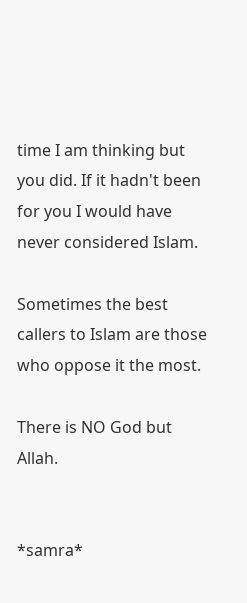time I am thinking but you did. If it hadn't been for you I would have never considered Islam.

Sometimes the best callers to Islam are those who oppose it the most.

There is NO God but Allah.


*samra*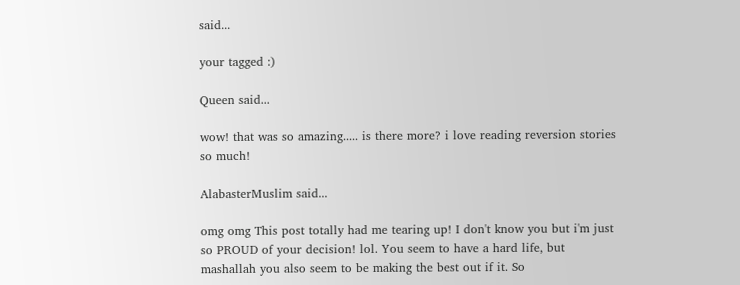said...

your tagged :)

Queen said...

wow! that was so amazing..... is there more? i love reading reversion stories so much!

AlabasterMuslim said...

omg omg This post totally had me tearing up! I don't know you but i'm just so PROUD of your decision! lol. You seem to have a hard life, but mashallah you also seem to be making the best out if it. So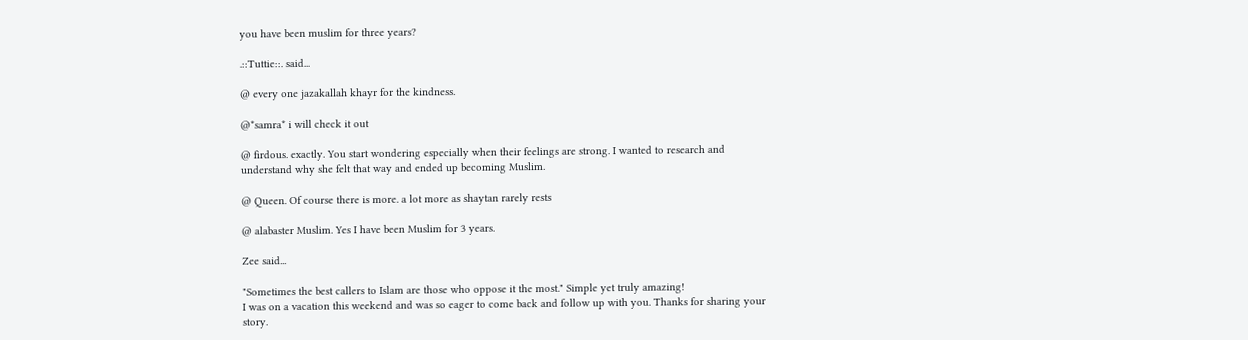you have been muslim for three years?

.::Tuttie::. said...

@ every one jazakallah khayr for the kindness.

@*samra* i will check it out

@ firdous. exactly. You start wondering especially when their feelings are strong. I wanted to research and understand why she felt that way and ended up becoming Muslim.

@ Queen. Of course there is more. a lot more as shaytan rarely rests

@ alabaster Muslim. Yes I have been Muslim for 3 years.

Zee said...

"Sometimes the best callers to Islam are those who oppose it the most." Simple yet truly amazing!
I was on a vacation this weekend and was so eager to come back and follow up with you. Thanks for sharing your story.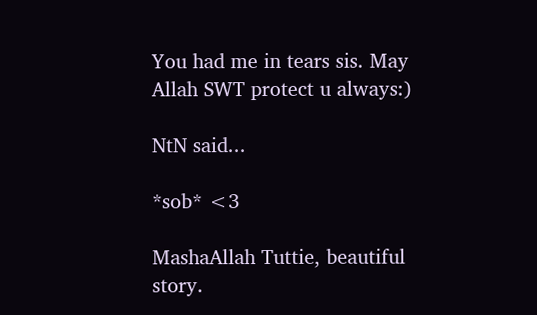You had me in tears sis. May Allah SWT protect u always:)

NtN said...

*sob* <3

MashaAllah Tuttie, beautiful story.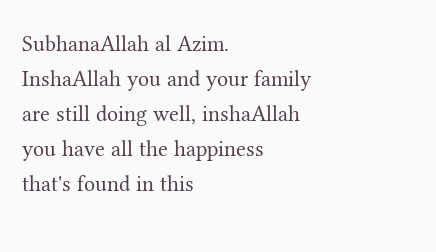SubhanaAllah al Azim. InshaAllah you and your family are still doing well, inshaAllah you have all the happiness that's found in this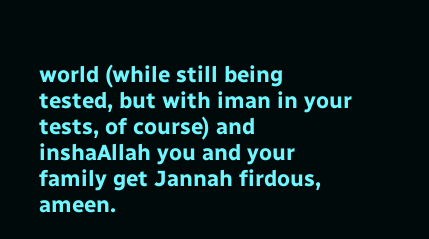world (while still being tested, but with iman in your tests, of course) and inshaAllah you and your family get Jannah firdous, ameen.